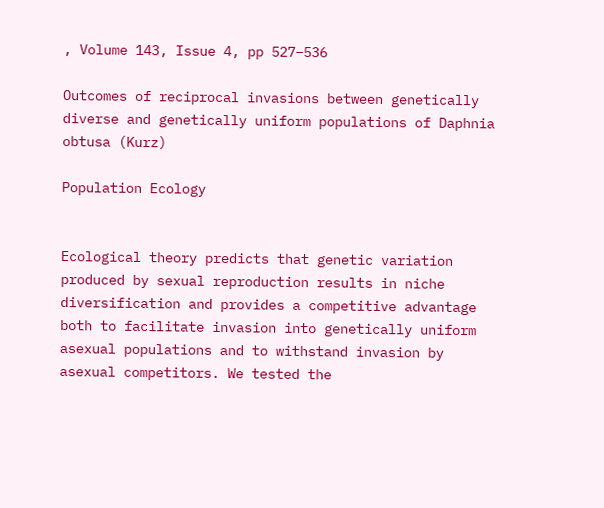, Volume 143, Issue 4, pp 527–536

Outcomes of reciprocal invasions between genetically diverse and genetically uniform populations of Daphnia obtusa (Kurz)

Population Ecology


Ecological theory predicts that genetic variation produced by sexual reproduction results in niche diversification and provides a competitive advantage both to facilitate invasion into genetically uniform asexual populations and to withstand invasion by asexual competitors. We tested the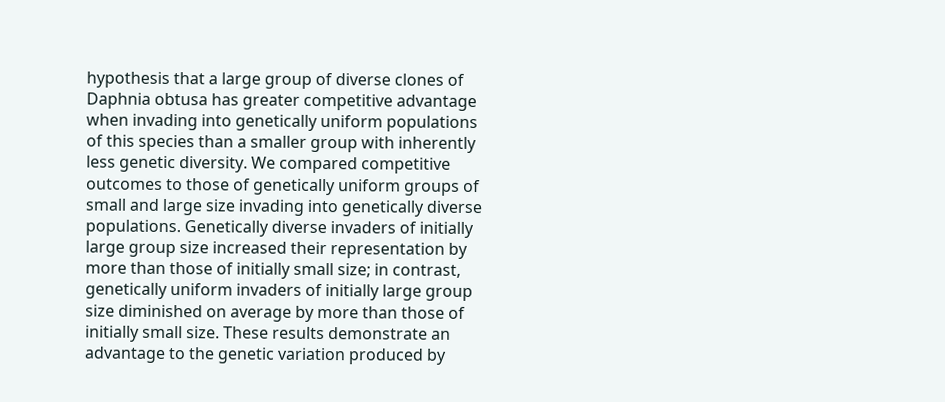hypothesis that a large group of diverse clones of Daphnia obtusa has greater competitive advantage when invading into genetically uniform populations of this species than a smaller group with inherently less genetic diversity. We compared competitive outcomes to those of genetically uniform groups of small and large size invading into genetically diverse populations. Genetically diverse invaders of initially large group size increased their representation by more than those of initially small size; in contrast, genetically uniform invaders of initially large group size diminished on average by more than those of initially small size. These results demonstrate an advantage to the genetic variation produced by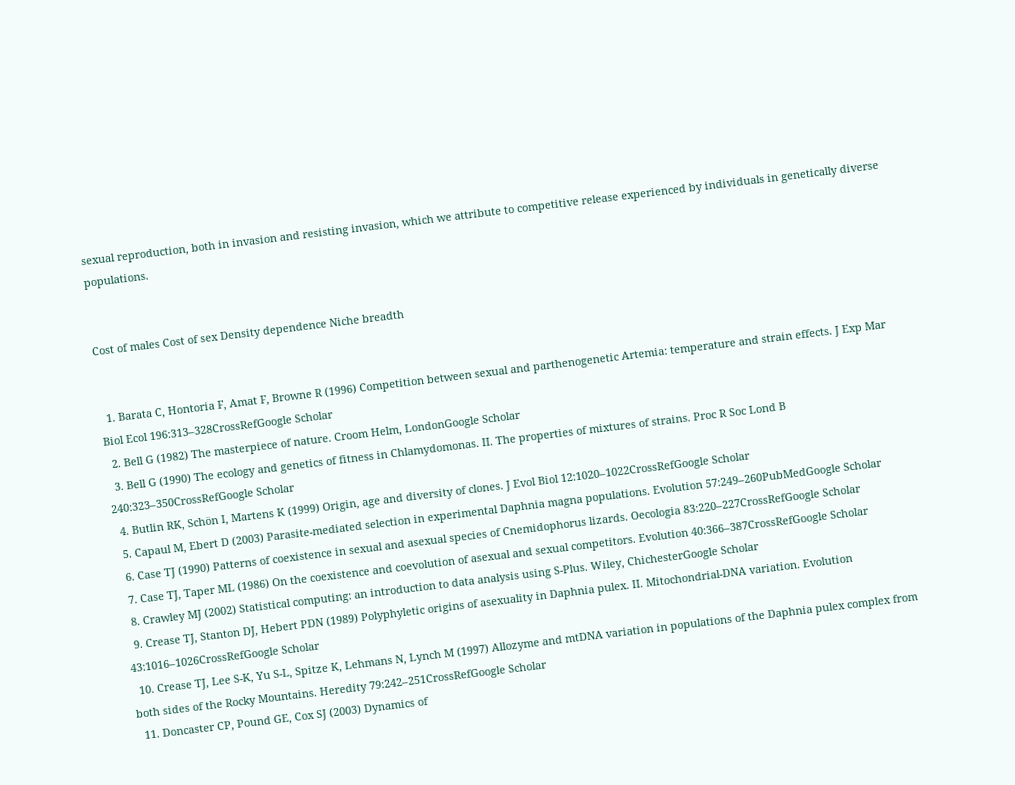sexual reproduction, both in invasion and resisting invasion, which we attribute to competitive release experienced by individuals in genetically diverse populations.


Cost of males Cost of sex Density dependence Niche breadth


  1. Barata C, Hontoria F, Amat F, Browne R (1996) Competition between sexual and parthenogenetic Artemia: temperature and strain effects. J Exp Mar Biol Ecol 196:313–328CrossRefGoogle Scholar
  2. Bell G (1982) The masterpiece of nature. Croom Helm, LondonGoogle Scholar
  3. Bell G (1990) The ecology and genetics of fitness in Chlamydomonas. II. The properties of mixtures of strains. Proc R Soc Lond B 240:323–350CrossRefGoogle Scholar
  4. Butlin RK, Schön I, Martens K (1999) Origin, age and diversity of clones. J Evol Biol 12:1020–1022CrossRefGoogle Scholar
  5. Capaul M, Ebert D (2003) Parasite-mediated selection in experimental Daphnia magna populations. Evolution 57:249–260PubMedGoogle Scholar
  6. Case TJ (1990) Patterns of coexistence in sexual and asexual species of Cnemidophorus lizards. Oecologia 83:220–227CrossRefGoogle Scholar
  7. Case TJ, Taper ML (1986) On the coexistence and coevolution of asexual and sexual competitors. Evolution 40:366–387CrossRefGoogle Scholar
  8. Crawley MJ (2002) Statistical computing: an introduction to data analysis using S-Plus. Wiley, ChichesterGoogle Scholar
  9. Crease TJ, Stanton DJ, Hebert PDN (1989) Polyphyletic origins of asexuality in Daphnia pulex. II. Mitochondrial-DNA variation. Evolution 43:1016–1026CrossRefGoogle Scholar
  10. Crease TJ, Lee S-K, Yu S-L, Spitze K, Lehmans N, Lynch M (1997) Allozyme and mtDNA variation in populations of the Daphnia pulex complex from both sides of the Rocky Mountains. Heredity 79:242–251CrossRefGoogle Scholar
  11. Doncaster CP, Pound GE, Cox SJ (2003) Dynamics of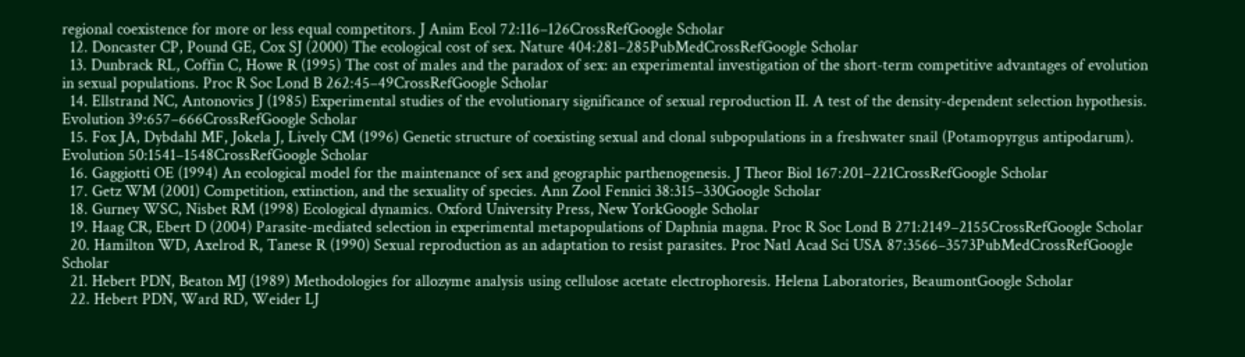regional coexistence for more or less equal competitors. J Anim Ecol 72:116–126CrossRefGoogle Scholar
  12. Doncaster CP, Pound GE, Cox SJ (2000) The ecological cost of sex. Nature 404:281–285PubMedCrossRefGoogle Scholar
  13. Dunbrack RL, Coffin C, Howe R (1995) The cost of males and the paradox of sex: an experimental investigation of the short-term competitive advantages of evolution in sexual populations. Proc R Soc Lond B 262:45–49CrossRefGoogle Scholar
  14. Ellstrand NC, Antonovics J (1985) Experimental studies of the evolutionary significance of sexual reproduction II. A test of the density-dependent selection hypothesis. Evolution 39:657–666CrossRefGoogle Scholar
  15. Fox JA, Dybdahl MF, Jokela J, Lively CM (1996) Genetic structure of coexisting sexual and clonal subpopulations in a freshwater snail (Potamopyrgus antipodarum). Evolution 50:1541–1548CrossRefGoogle Scholar
  16. Gaggiotti OE (1994) An ecological model for the maintenance of sex and geographic parthenogenesis. J Theor Biol 167:201–221CrossRefGoogle Scholar
  17. Getz WM (2001) Competition, extinction, and the sexuality of species. Ann Zool Fennici 38:315–330Google Scholar
  18. Gurney WSC, Nisbet RM (1998) Ecological dynamics. Oxford University Press, New YorkGoogle Scholar
  19. Haag CR, Ebert D (2004) Parasite-mediated selection in experimental metapopulations of Daphnia magna. Proc R Soc Lond B 271:2149–2155CrossRefGoogle Scholar
  20. Hamilton WD, Axelrod R, Tanese R (1990) Sexual reproduction as an adaptation to resist parasites. Proc Natl Acad Sci USA 87:3566–3573PubMedCrossRefGoogle Scholar
  21. Hebert PDN, Beaton MJ (1989) Methodologies for allozyme analysis using cellulose acetate electrophoresis. Helena Laboratories, BeaumontGoogle Scholar
  22. Hebert PDN, Ward RD, Weider LJ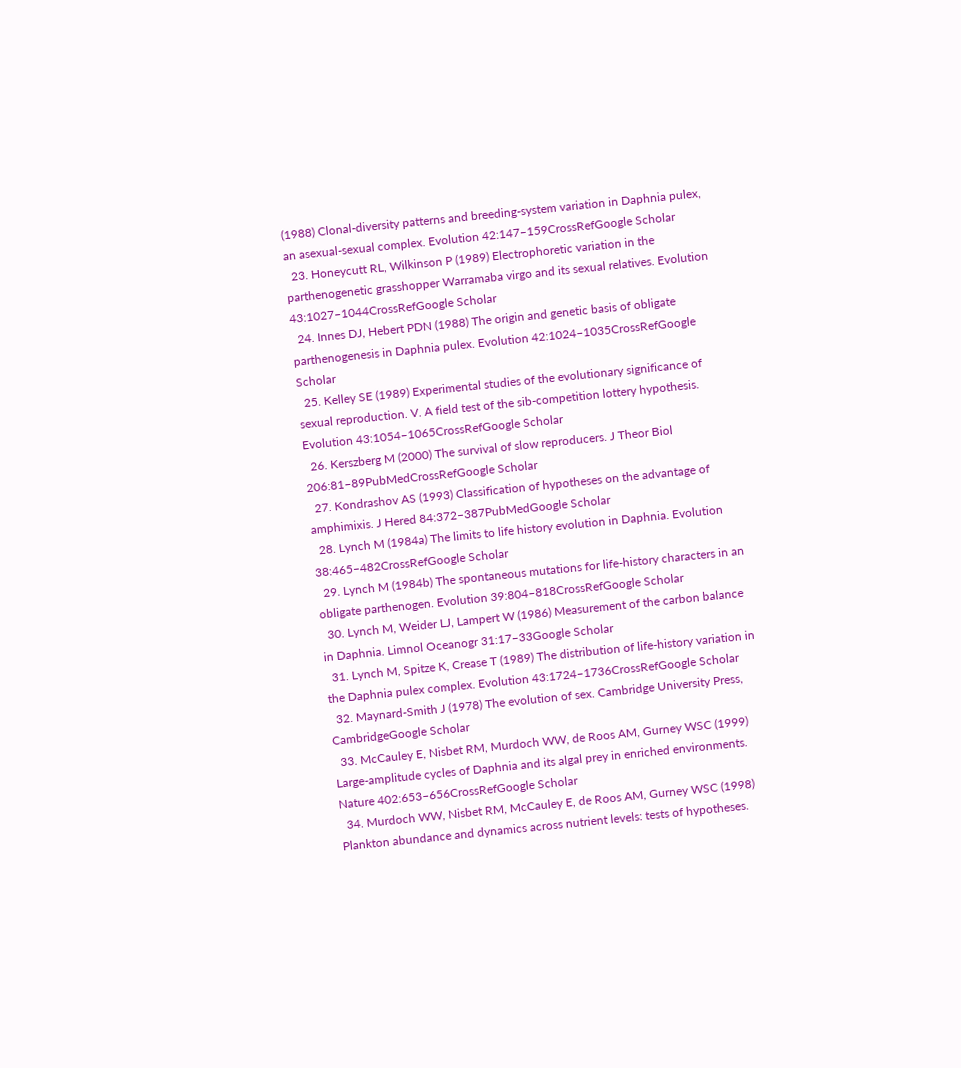(1988) Clonal-diversity patterns and breeding-system variation in Daphnia pulex, an asexual-sexual complex. Evolution 42:147–159CrossRefGoogle Scholar
  23. Honeycutt RL, Wilkinson P (1989) Electrophoretic variation in the parthenogenetic grasshopper Warramaba virgo and its sexual relatives. Evolution 43:1027–1044CrossRefGoogle Scholar
  24. Innes DJ, Hebert PDN (1988) The origin and genetic basis of obligate parthenogenesis in Daphnia pulex. Evolution 42:1024–1035CrossRefGoogle Scholar
  25. Kelley SE (1989) Experimental studies of the evolutionary significance of sexual reproduction. V. A field test of the sib-competition lottery hypothesis. Evolution 43:1054–1065CrossRefGoogle Scholar
  26. Kerszberg M (2000) The survival of slow reproducers. J Theor Biol 206:81–89PubMedCrossRefGoogle Scholar
  27. Kondrashov AS (1993) Classification of hypotheses on the advantage of amphimixis. J Hered 84:372–387PubMedGoogle Scholar
  28. Lynch M (1984a) The limits to life history evolution in Daphnia. Evolution 38:465–482CrossRefGoogle Scholar
  29. Lynch M (1984b) The spontaneous mutations for life-history characters in an obligate parthenogen. Evolution 39:804–818CrossRefGoogle Scholar
  30. Lynch M, Weider LJ, Lampert W (1986) Measurement of the carbon balance in Daphnia. Limnol Oceanogr 31:17–33Google Scholar
  31. Lynch M, Spitze K, Crease T (1989) The distribution of life-history variation in the Daphnia pulex complex. Evolution 43:1724–1736CrossRefGoogle Scholar
  32. Maynard-Smith J (1978) The evolution of sex. Cambridge University Press, CambridgeGoogle Scholar
  33. McCauley E, Nisbet RM, Murdoch WW, de Roos AM, Gurney WSC (1999) Large-amplitude cycles of Daphnia and its algal prey in enriched environments. Nature 402:653–656CrossRefGoogle Scholar
  34. Murdoch WW, Nisbet RM, McCauley E, de Roos AM, Gurney WSC (1998) Plankton abundance and dynamics across nutrient levels: tests of hypotheses.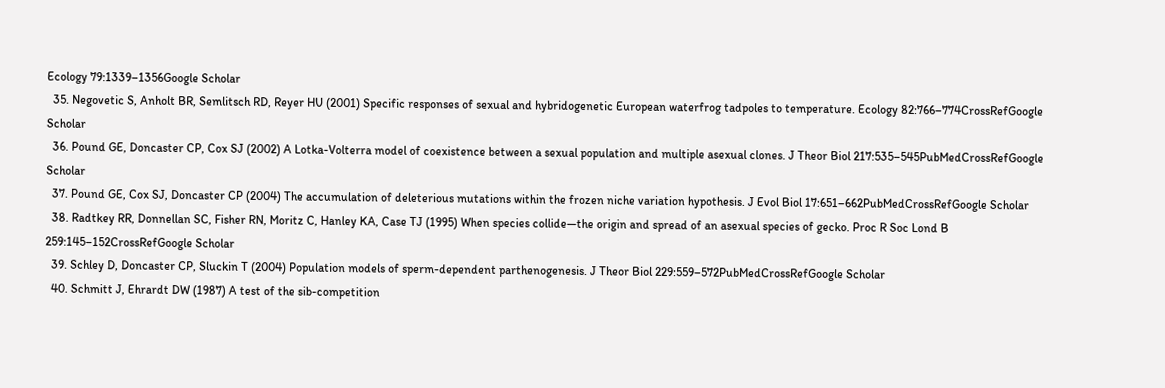Ecology 79:1339–1356Google Scholar
  35. Negovetic S, Anholt BR, Semlitsch RD, Reyer HU (2001) Specific responses of sexual and hybridogenetic European waterfrog tadpoles to temperature. Ecology 82:766–774CrossRefGoogle Scholar
  36. Pound GE, Doncaster CP, Cox SJ (2002) A Lotka-Volterra model of coexistence between a sexual population and multiple asexual clones. J Theor Biol 217:535–545PubMedCrossRefGoogle Scholar
  37. Pound GE, Cox SJ, Doncaster CP (2004) The accumulation of deleterious mutations within the frozen niche variation hypothesis. J Evol Biol 17:651–662PubMedCrossRefGoogle Scholar
  38. Radtkey RR, Donnellan SC, Fisher RN, Moritz C, Hanley KA, Case TJ (1995) When species collide—the origin and spread of an asexual species of gecko. Proc R Soc Lond B 259:145–152CrossRefGoogle Scholar
  39. Schley D, Doncaster CP, Sluckin T (2004) Population models of sperm-dependent parthenogenesis. J Theor Biol 229:559–572PubMedCrossRefGoogle Scholar
  40. Schmitt J, Ehrardt DW (1987) A test of the sib-competition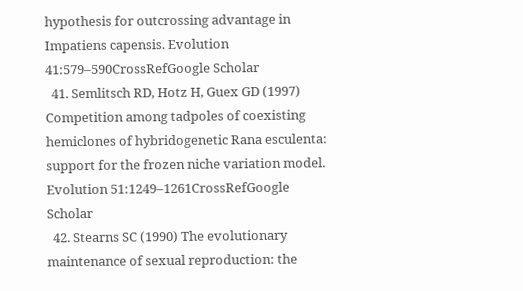hypothesis for outcrossing advantage in Impatiens capensis. Evolution 41:579–590CrossRefGoogle Scholar
  41. Semlitsch RD, Hotz H, Guex GD (1997) Competition among tadpoles of coexisting hemiclones of hybridogenetic Rana esculenta: support for the frozen niche variation model. Evolution 51:1249–1261CrossRefGoogle Scholar
  42. Stearns SC (1990) The evolutionary maintenance of sexual reproduction: the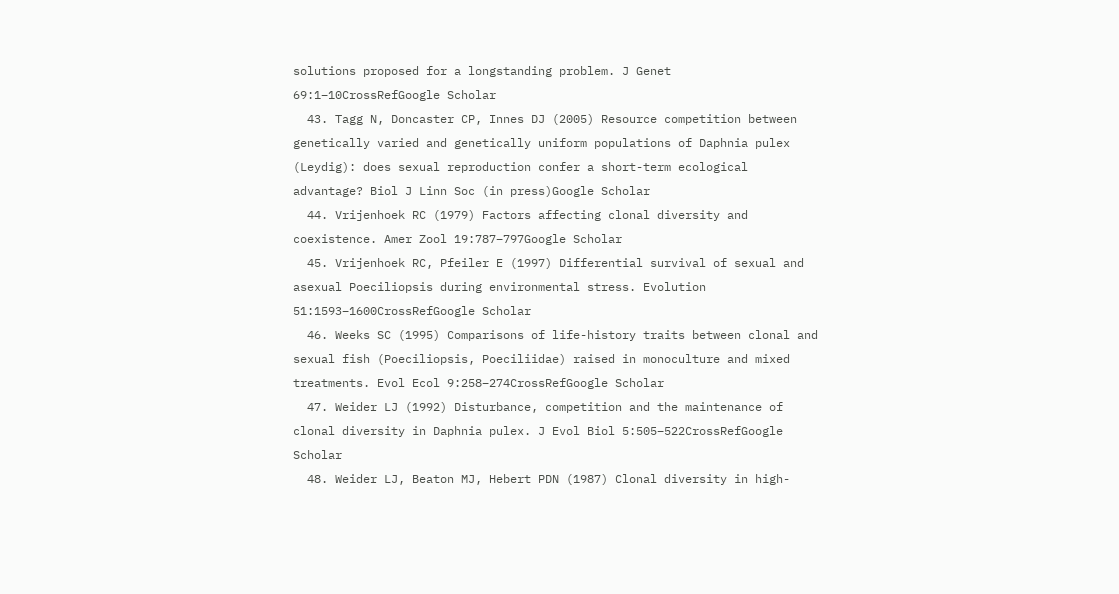solutions proposed for a longstanding problem. J Genet 69:1–10CrossRefGoogle Scholar
  43. Tagg N, Doncaster CP, Innes DJ (2005) Resource competition between genetically varied and genetically uniform populations of Daphnia pulex (Leydig): does sexual reproduction confer a short-term ecological advantage? Biol J Linn Soc (in press)Google Scholar
  44. Vrijenhoek RC (1979) Factors affecting clonal diversity and coexistence. Amer Zool 19:787–797Google Scholar
  45. Vrijenhoek RC, Pfeiler E (1997) Differential survival of sexual and asexual Poeciliopsis during environmental stress. Evolution 51:1593–1600CrossRefGoogle Scholar
  46. Weeks SC (1995) Comparisons of life-history traits between clonal and sexual fish (Poeciliopsis, Poeciliidae) raised in monoculture and mixed treatments. Evol Ecol 9:258–274CrossRefGoogle Scholar
  47. Weider LJ (1992) Disturbance, competition and the maintenance of clonal diversity in Daphnia pulex. J Evol Biol 5:505–522CrossRefGoogle Scholar
  48. Weider LJ, Beaton MJ, Hebert PDN (1987) Clonal diversity in high-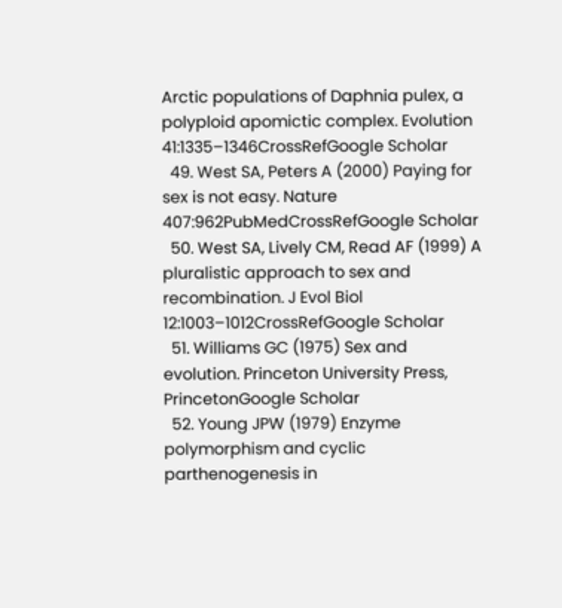Arctic populations of Daphnia pulex, a polyploid apomictic complex. Evolution 41:1335–1346CrossRefGoogle Scholar
  49. West SA, Peters A (2000) Paying for sex is not easy. Nature 407:962PubMedCrossRefGoogle Scholar
  50. West SA, Lively CM, Read AF (1999) A pluralistic approach to sex and recombination. J Evol Biol 12:1003–1012CrossRefGoogle Scholar
  51. Williams GC (1975) Sex and evolution. Princeton University Press, PrincetonGoogle Scholar
  52. Young JPW (1979) Enzyme polymorphism and cyclic parthenogenesis in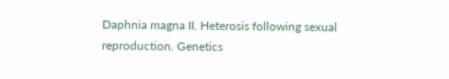Daphnia magna II. Heterosis following sexual reproduction. Genetics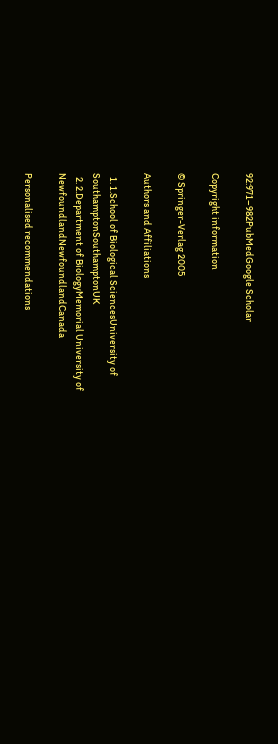92:971–982PubMedGoogle Scholar

Copyright information

© Springer-Verlag 2005

Authors and Affiliations

  1. 1.School of Biological SciencesUniversity of SouthamptonSouthamptonUK
  2. 2.Department of BiologyMemorial University of NewfoundlandNewfoundlandCanada

Personalised recommendations